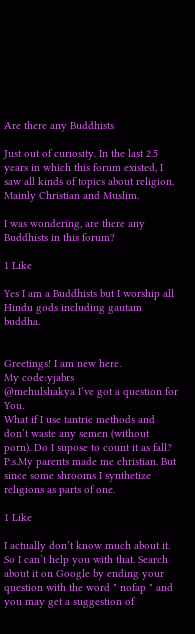Are there any Buddhists

Just out of curiosity. In the last 2.5 years in which this forum existed, I saw all kinds of topics about religion. Mainly Christian and Muslim.

I was wondering, are there any Buddhists in this forum?

1 Like

Yes I am a Buddhists but I worship all Hindu gods including gautam buddha.


Greetings! I am new here.
My code:yjabrs
@mehulshakya I’ve got a question for You.
What if I use tantric methods and don’t waste any semen (without porn). Do I supose to count it as fall?
P.s.My parents made me christian. But since some shrooms I synthetize religions as parts of one.

1 Like

I actually don’t know much about it. So I can’t help you with that. Search about it on Google by ending your question with the word " nofap " and you may get a suggestion of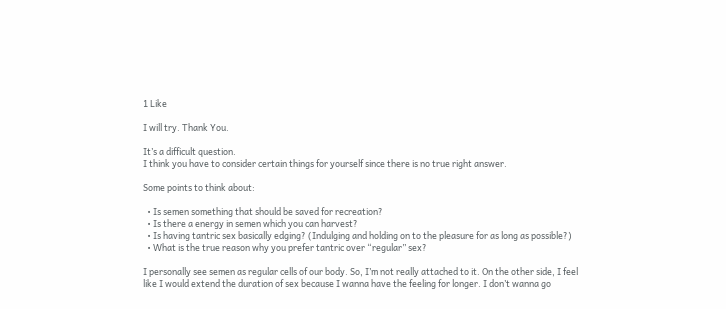1 Like

I will try. Thank You.

It’s a difficult question.
I think you have to consider certain things for yourself since there is no true right answer.

Some points to think about:

  • Is semen something that should be saved for recreation?
  • Is there a energy in semen which you can harvest?
  • Is having tantric sex basically edging? (Indulging and holding on to the pleasure for as long as possible?)
  • What is the true reason why you prefer tantric over “regular” sex?

I personally see semen as regular cells of our body. So, I’m not really attached to it. On the other side, I feel like I would extend the duration of sex because I wanna have the feeling for longer. I don’t wanna go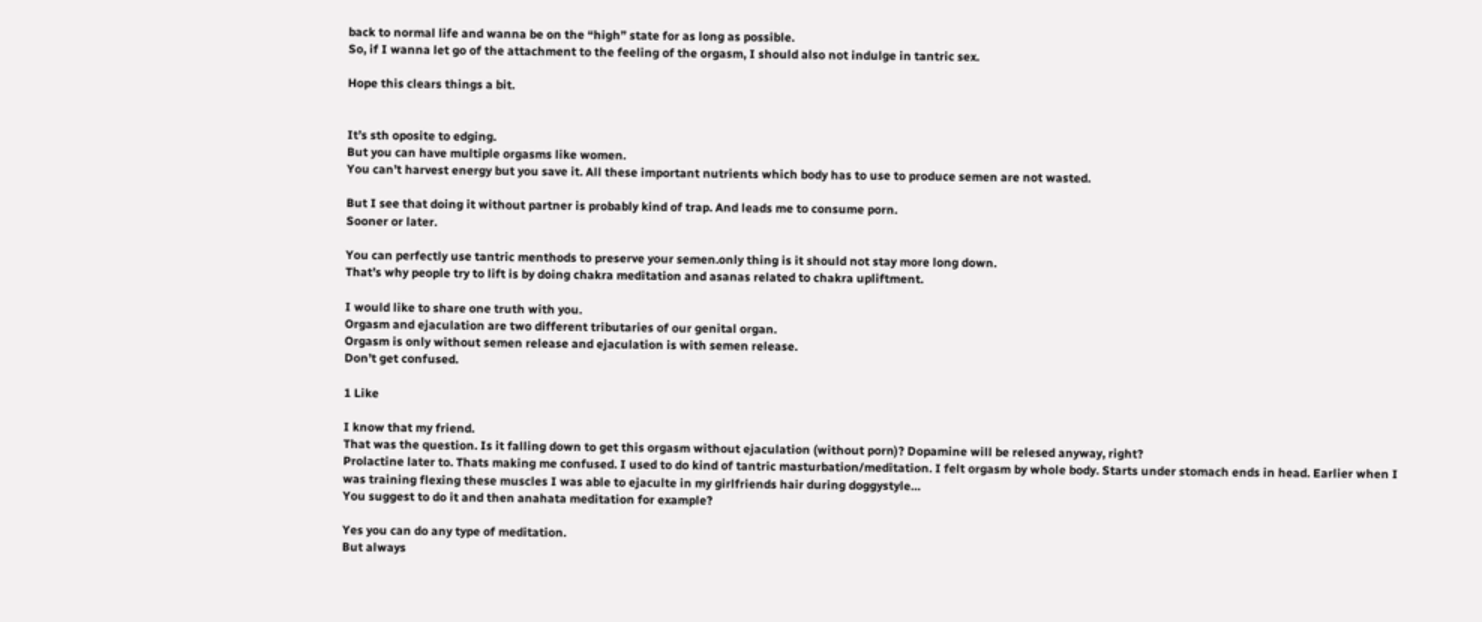back to normal life and wanna be on the “high” state for as long as possible.
So, if I wanna let go of the attachment to the feeling of the orgasm, I should also not indulge in tantric sex.

Hope this clears things a bit.


It’s sth oposite to edging.
But you can have multiple orgasms like women.
You can’t harvest energy but you save it. All these important nutrients which body has to use to produce semen are not wasted.

But I see that doing it without partner is probably kind of trap. And leads me to consume porn.
Sooner or later.

You can perfectly use tantric menthods to preserve your semen.only thing is it should not stay more long down.
That’s why people try to lift is by doing chakra meditation and asanas related to chakra upliftment.

I would like to share one truth with you.
Orgasm and ejaculation are two different tributaries of our genital organ.
Orgasm is only without semen release and ejaculation is with semen release.
Don’t get confused.

1 Like

I know that my friend.
That was the question. Is it falling down to get this orgasm without ejaculation (without porn)? Dopamine will be relesed anyway, right?
Prolactine later to. Thats making me confused. I used to do kind of tantric masturbation/meditation. I felt orgasm by whole body. Starts under stomach ends in head. Earlier when I was training flexing these muscles I was able to ejaculte in my girlfriends hair during doggystyle…
You suggest to do it and then anahata meditation for example?

Yes you can do any type of meditation.
But always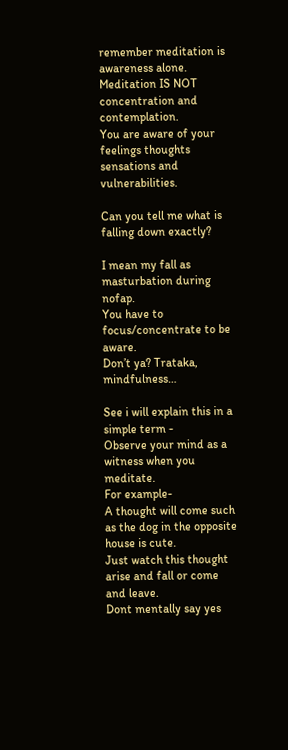remember meditation is awareness alone.
Meditation IS NOT concentration and contemplation.
You are aware of your feelings thoughts sensations and vulnerabilities.

Can you tell me what is falling down exactly?

I mean my fall as masturbation during nofap.
You have to focus/concentrate to be aware.
Don’t ya? Trataka, mindfulness…

See i will explain this in a simple term -
Observe your mind as a witness when you meditate.
For example-
A thought will come such as the dog in the opposite house is cute.
Just watch this thought arise and fall or come and leave.
Dont mentally say yes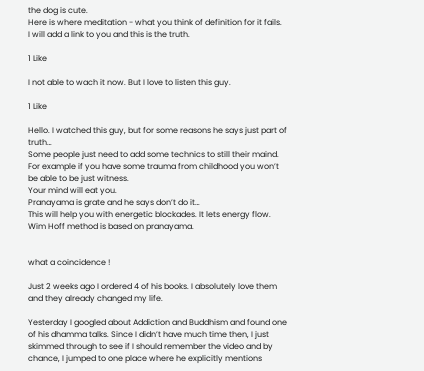the dog is cute.
Here is where meditation - what you think of definition for it fails.
I will add a link to you and this is the truth.

1 Like

I not able to wach it now. But I love to listen this guy.

1 Like

Hello. I watched this guy, but for some reasons he says just part of truth…
Some people just need to add some technics to still their maind.
For example if you have some trauma from childhood you won’t be able to be just witness.
Your mind will eat you.
Pranayama is grate and he says don’t do it…
This will help you with energetic blockades. It lets energy flow.
Wim Hoff method is based on pranayama.


what a coincidence !

Just 2 weeks ago I ordered 4 of his books. I absolutely love them and they already changed my life.

Yesterday I googled about Addiction and Buddhism and found one of his dhamma talks. Since I didn’t have much time then, I just skimmed through to see if I should remember the video and by chance, I jumped to one place where he explicitly mentions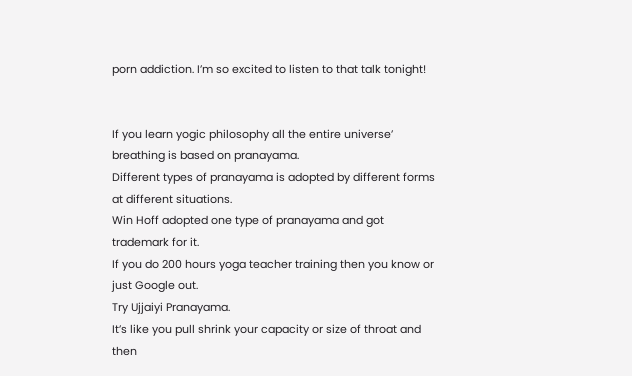porn addiction. I’m so excited to listen to that talk tonight!


If you learn yogic philosophy all the entire universe’ breathing is based on pranayama.
Different types of pranayama is adopted by different forms at different situations.
Win Hoff adopted one type of pranayama and got trademark for it.
If you do 200 hours yoga teacher training then you know or just Google out.
Try Ujjaiyi Pranayama.
It’s like you pull shrink your capacity or size of throat and then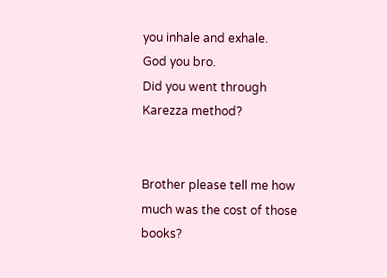you inhale and exhale.
God you bro.
Did you went through Karezza method?


Brother please tell me how much was the cost of those books?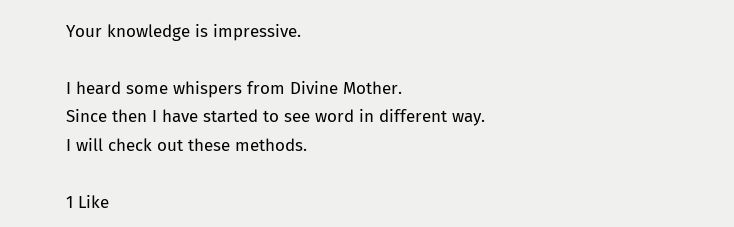Your knowledge is impressive.

I heard some whispers from Divine Mother.
Since then I have started to see word in different way.
I will check out these methods.

1 Like